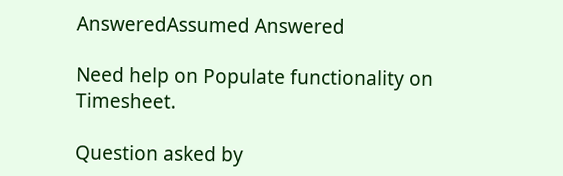AnsweredAssumed Answered

Need help on Populate functionality on Timesheet.

Question asked by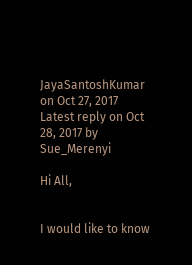JayaSantoshKumar on Oct 27, 2017
Latest reply on Oct 28, 2017 by Sue_Merenyi

Hi All,


I would like to know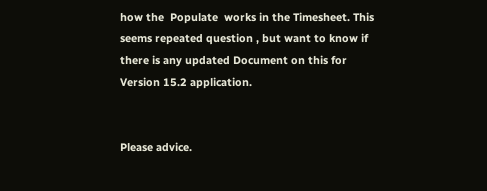how the  Populate  works in the Timesheet. This seems repeated question , but want to know if there is any updated Document on this for Version 15.2 application.


Please advice.